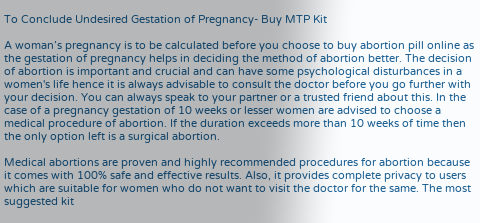To Conclude Undesired Gestation of Pregnancy- Buy MTP Kit

A woman’s pregnancy is to be calculated before you choose to buy abortion pill online as the gestation of pregnancy helps in deciding the method of abortion better. The decision of abortion is important and crucial and can have some psychological disturbances in a women's life hence it is always advisable to consult the doctor before you go further with your decision. You can always speak to your partner or a trusted friend about this. In the case of a pregnancy gestation of 10 weeks or lesser women are advised to choose a medical procedure of abortion. If the duration exceeds more than 10 weeks of time then the only option left is a surgical abortion.

Medical abortions are proven and highly recommended procedures for abortion because it comes with 100% safe and effective results. Also, it provides complete privacy to users which are suitable for women who do not want to visit the doctor for the same. The most suggested kit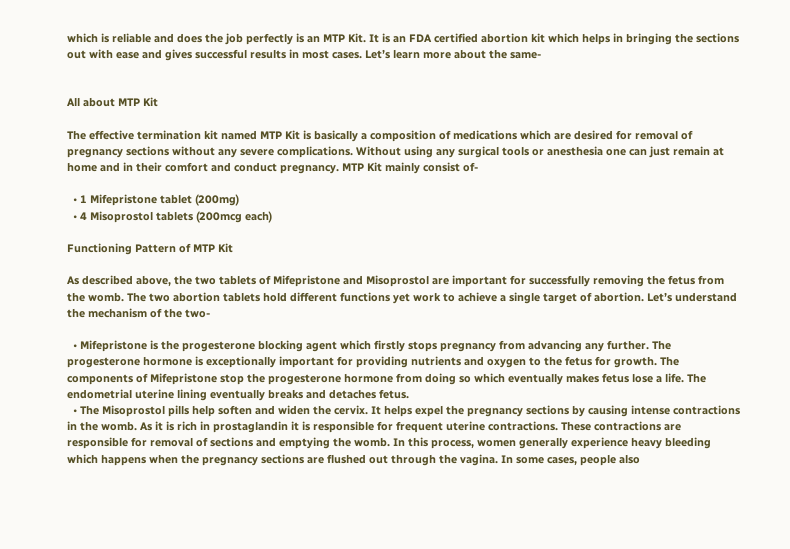which is reliable and does the job perfectly is an MTP Kit. It is an FDA certified abortion kit which helps in bringing the sections out with ease and gives successful results in most cases. Let’s learn more about the same-


All about MTP Kit

The effective termination kit named MTP Kit is basically a composition of medications which are desired for removal of pregnancy sections without any severe complications. Without using any surgical tools or anesthesia one can just remain at home and in their comfort and conduct pregnancy. MTP Kit mainly consist of-

  • 1 Mifepristone tablet (200mg)
  • 4 Misoprostol tablets (200mcg each)

Functioning Pattern of MTP Kit

As described above, the two tablets of Mifepristone and Misoprostol are important for successfully removing the fetus from the womb. The two abortion tablets hold different functions yet work to achieve a single target of abortion. Let’s understand the mechanism of the two-

  • Mifepristone is the progesterone blocking agent which firstly stops pregnancy from advancing any further. The progesterone hormone is exceptionally important for providing nutrients and oxygen to the fetus for growth. The components of Mifepristone stop the progesterone hormone from doing so which eventually makes fetus lose a life. The endometrial uterine lining eventually breaks and detaches fetus.
  • The Misoprostol pills help soften and widen the cervix. It helps expel the pregnancy sections by causing intense contractions in the womb. As it is rich in prostaglandin it is responsible for frequent uterine contractions. These contractions are responsible for removal of sections and emptying the womb. In this process, women generally experience heavy bleeding which happens when the pregnancy sections are flushed out through the vagina. In some cases, people also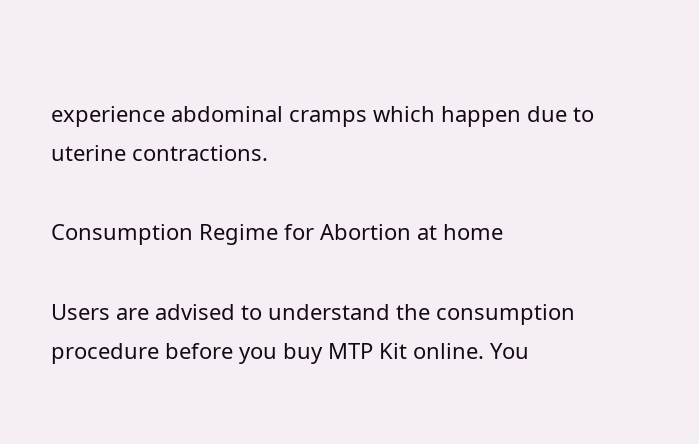experience abdominal cramps which happen due to uterine contractions.

Consumption Regime for Abortion at home

Users are advised to understand the consumption procedure before you buy MTP Kit online. You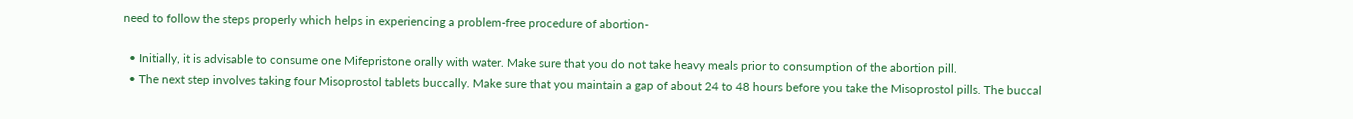need to follow the steps properly which helps in experiencing a problem-free procedure of abortion-

  • Initially, it is advisable to consume one Mifepristone orally with water. Make sure that you do not take heavy meals prior to consumption of the abortion pill.
  • The next step involves taking four Misoprostol tablets buccally. Make sure that you maintain a gap of about 24 to 48 hours before you take the Misoprostol pills. The buccal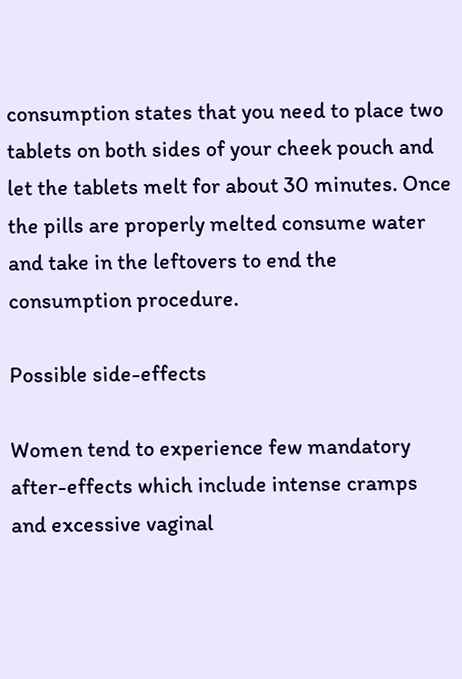consumption states that you need to place two tablets on both sides of your cheek pouch and let the tablets melt for about 30 minutes. Once the pills are properly melted consume water and take in the leftovers to end the consumption procedure.

Possible side-effects

Women tend to experience few mandatory after-effects which include intense cramps and excessive vaginal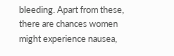bleeding. Apart from these, there are chances women might experience nausea,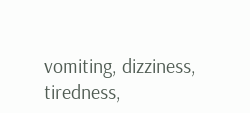vomiting, dizziness, tiredness,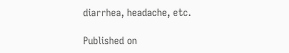diarrhea, headache, etc.

Published on